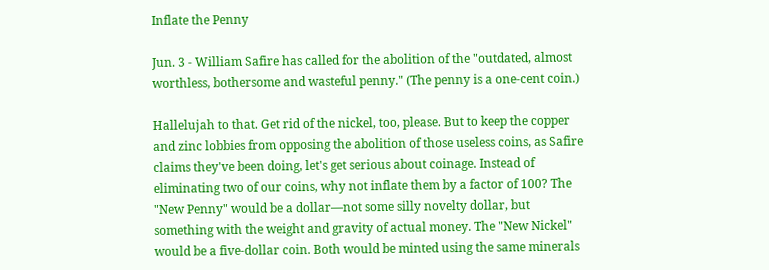Inflate the Penny

Jun. 3 - William Safire has called for the abolition of the "outdated, almost worthless, bothersome and wasteful penny." (The penny is a one-cent coin.)

Hallelujah to that. Get rid of the nickel, too, please. But to keep the copper and zinc lobbies from opposing the abolition of those useless coins, as Safire claims they've been doing, let's get serious about coinage. Instead of eliminating two of our coins, why not inflate them by a factor of 100? The "New Penny" would be a dollar—not some silly novelty dollar, but something with the weight and gravity of actual money. The "New Nickel" would be a five-dollar coin. Both would be minted using the same minerals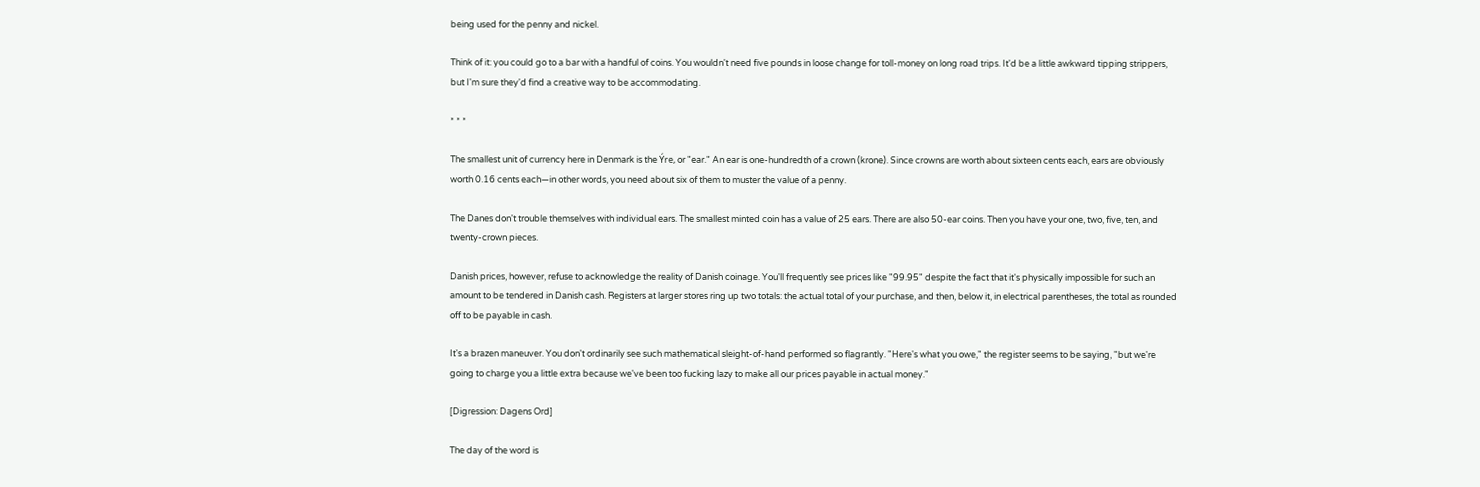being used for the penny and nickel.

Think of it: you could go to a bar with a handful of coins. You wouldn't need five pounds in loose change for toll-money on long road trips. It'd be a little awkward tipping strippers, but I'm sure they'd find a creative way to be accommodating.

* * *

The smallest unit of currency here in Denmark is the Ýre, or "ear." An ear is one-hundredth of a crown (krone). Since crowns are worth about sixteen cents each, ears are obviously worth 0.16 cents each—in other words, you need about six of them to muster the value of a penny.

The Danes don't trouble themselves with individual ears. The smallest minted coin has a value of 25 ears. There are also 50-ear coins. Then you have your one, two, five, ten, and twenty-crown pieces.

Danish prices, however, refuse to acknowledge the reality of Danish coinage. You'll frequently see prices like "99.95" despite the fact that it's physically impossible for such an amount to be tendered in Danish cash. Registers at larger stores ring up two totals: the actual total of your purchase, and then, below it, in electrical parentheses, the total as rounded off to be payable in cash.

It's a brazen maneuver. You don't ordinarily see such mathematical sleight-of-hand performed so flagrantly. "Here's what you owe," the register seems to be saying, "but we're going to charge you a little extra because we've been too fucking lazy to make all our prices payable in actual money."

[Digression: Dagens Ord]

The day of the word is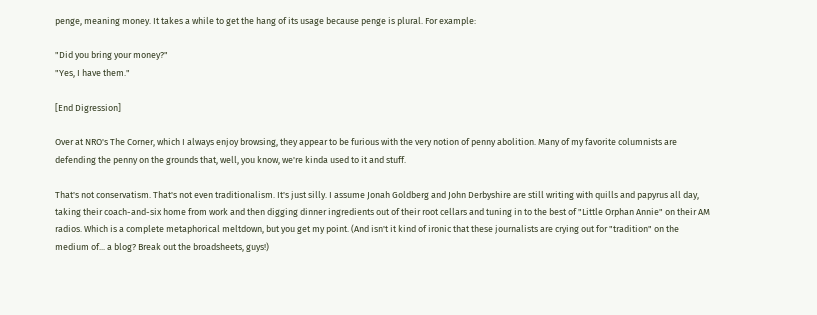penge, meaning money. It takes a while to get the hang of its usage because penge is plural. For example:

"Did you bring your money?"
"Yes, I have them."

[End Digression]

Over at NRO's The Corner, which I always enjoy browsing, they appear to be furious with the very notion of penny abolition. Many of my favorite columnists are defending the penny on the grounds that, well, you know, we're kinda used to it and stuff.

That's not conservatism. That's not even traditionalism. It's just silly. I assume Jonah Goldberg and John Derbyshire are still writing with quills and papyrus all day, taking their coach-and-six home from work and then digging dinner ingredients out of their root cellars and tuning in to the best of "Little Orphan Annie" on their AM radios. Which is a complete metaphorical meltdown, but you get my point. (And isn't it kind of ironic that these journalists are crying out for "tradition" on the medium of... a blog? Break out the broadsheets, guys!)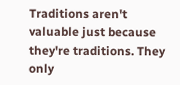Traditions aren't valuable just because they're traditions. They only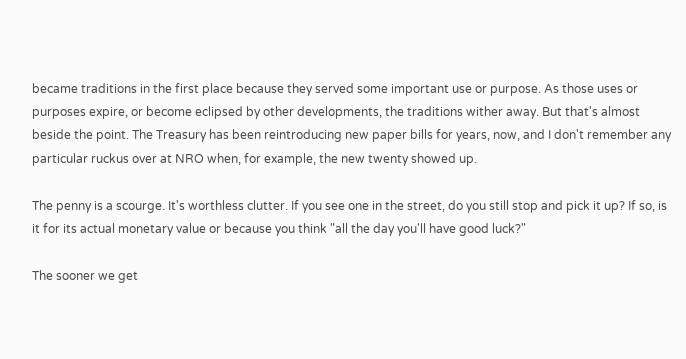became traditions in the first place because they served some important use or purpose. As those uses or purposes expire, or become eclipsed by other developments, the traditions wither away. But that's almost beside the point. The Treasury has been reintroducing new paper bills for years, now, and I don't remember any particular ruckus over at NRO when, for example, the new twenty showed up.

The penny is a scourge. It's worthless clutter. If you see one in the street, do you still stop and pick it up? If so, is it for its actual monetary value or because you think "all the day you'll have good luck?"

The sooner we get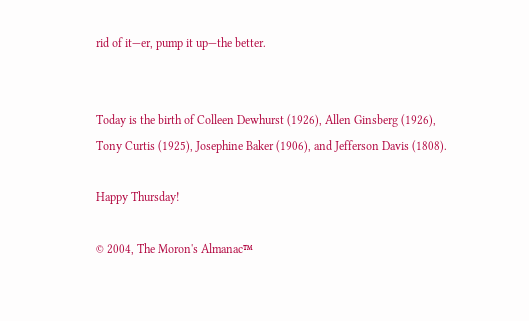rid of it—er, pump it up—the better.


Today is the birth of Colleen Dewhurst (1926), Allen Ginsberg (1926), Tony Curtis (1925), Josephine Baker (1906), and Jefferson Davis (1808).

Happy Thursday!

© 2004, The Moron's Almanac™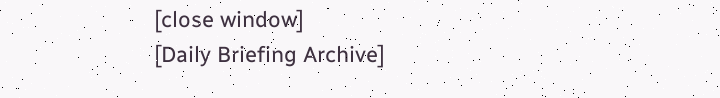[close window]
[Daily Briefing Archive]